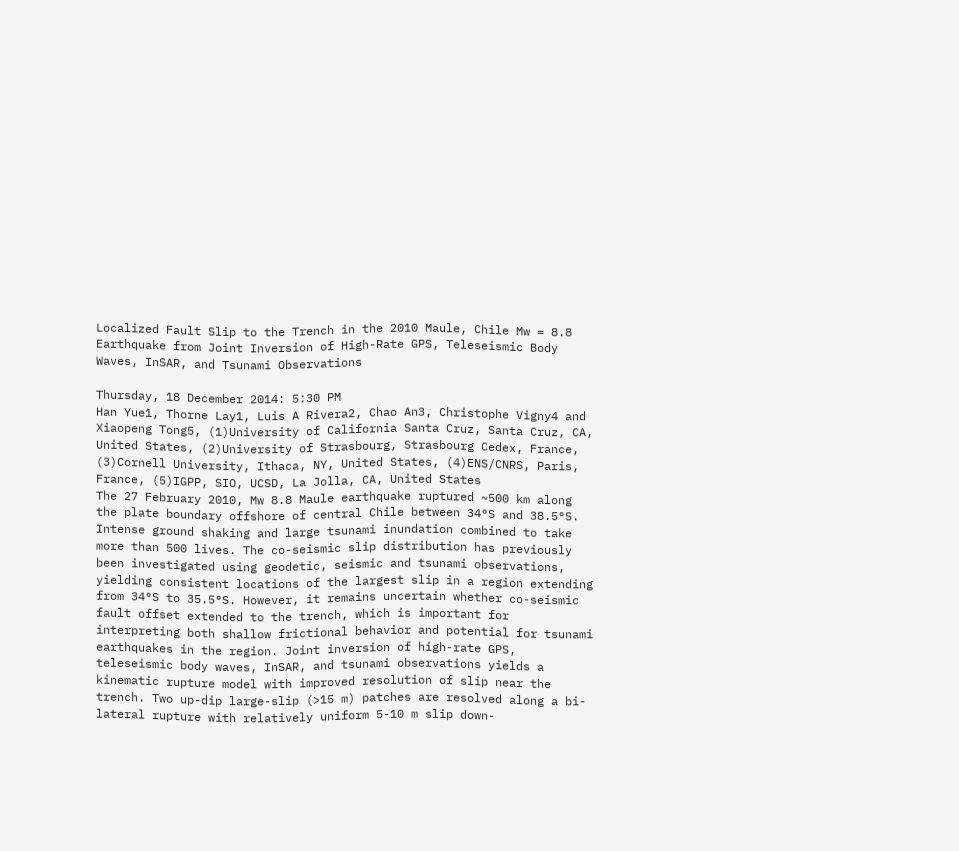Localized Fault Slip to the Trench in the 2010 Maule, Chile Mw = 8.8 Earthquake from Joint Inversion of High-Rate GPS, Teleseismic Body Waves, InSAR, and Tsunami Observations

Thursday, 18 December 2014: 5:30 PM
Han Yue1, Thorne Lay1, Luis A Rivera2, Chao An3, Christophe Vigny4 and Xiaopeng Tong5, (1)University of California Santa Cruz, Santa Cruz, CA, United States, (2)University of Strasbourg, Strasbourg Cedex, France, (3)Cornell University, Ithaca, NY, United States, (4)ENS/CNRS, Paris, France, (5)IGPP, SIO, UCSD, La Jolla, CA, United States
The 27 February 2010, Mw 8.8 Maule earthquake ruptured ~500 km along the plate boundary offshore of central Chile between 34°S and 38.5°S. Intense ground shaking and large tsunami inundation combined to take more than 500 lives. The co-seismic slip distribution has previously been investigated using geodetic, seismic and tsunami observations, yielding consistent locations of the largest slip in a region extending from 34°S to 35.5°S. However, it remains uncertain whether co-seismic fault offset extended to the trench, which is important for interpreting both shallow frictional behavior and potential for tsunami earthquakes in the region. Joint inversion of high-rate GPS, teleseismic body waves, InSAR, and tsunami observations yields a kinematic rupture model with improved resolution of slip near the trench. Two up-dip large-slip (>15 m) patches are resolved along a bi-lateral rupture with relatively uniform 5-10 m slip down-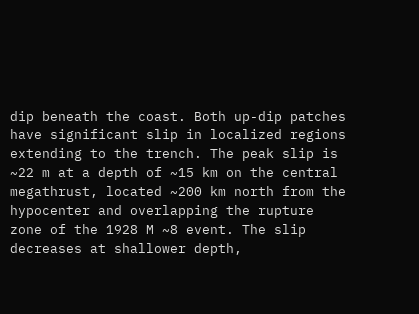dip beneath the coast. Both up-dip patches have significant slip in localized regions extending to the trench. The peak slip is ~22 m at a depth of ~15 km on the central megathrust, located ~200 km north from the hypocenter and overlapping the rupture zone of the 1928 M ~8 event. The slip decreases at shallower depth,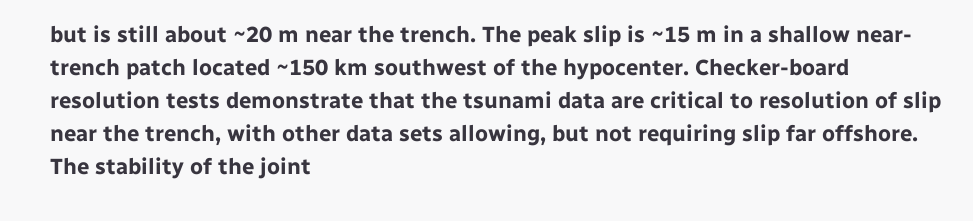but is still about ~20 m near the trench. The peak slip is ~15 m in a shallow near-trench patch located ~150 km southwest of the hypocenter. Checker-board resolution tests demonstrate that the tsunami data are critical to resolution of slip near the trench, with other data sets allowing, but not requiring slip far offshore. The stability of the joint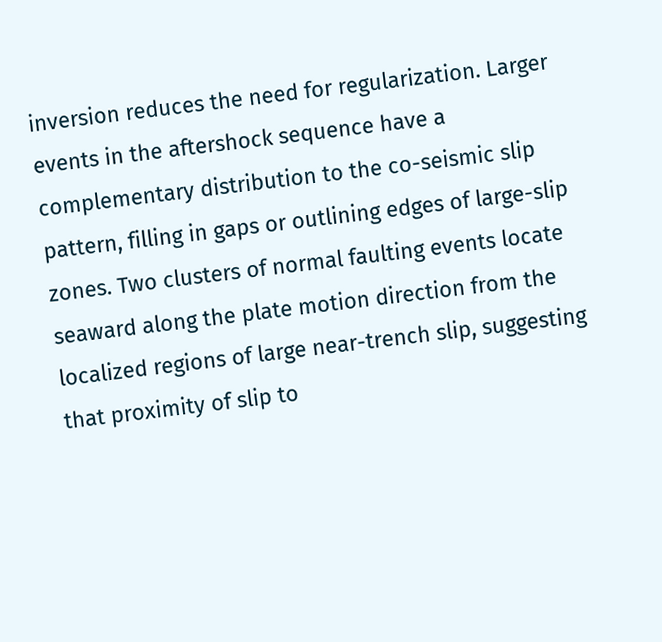inversion reduces the need for regularization. Larger events in the aftershock sequence have a complementary distribution to the co-seismic slip pattern, filling in gaps or outlining edges of large-slip zones. Two clusters of normal faulting events locate seaward along the plate motion direction from the localized regions of large near-trench slip, suggesting that proximity of slip to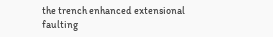the trench enhanced extensional faulting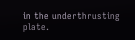in the underthrusting plate.